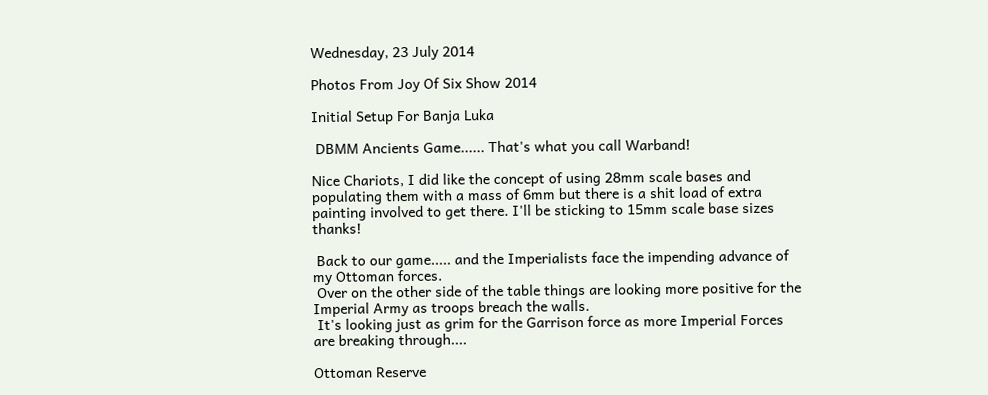Wednesday, 23 July 2014

Photos From Joy Of Six Show 2014

Initial Setup For Banja Luka

 DBMM Ancients Game...... That's what you call Warband!

Nice Chariots, I did like the concept of using 28mm scale bases and populating them with a mass of 6mm but there is a shit load of extra painting involved to get there. I'll be sticking to 15mm scale base sizes thanks!

 Back to our game..... and the Imperialists face the impending advance of my Ottoman forces.
 Over on the other side of the table things are looking more positive for the Imperial Army as troops breach the walls.
 It's looking just as grim for the Garrison force as more Imperial Forces are breaking through....

Ottoman Reserve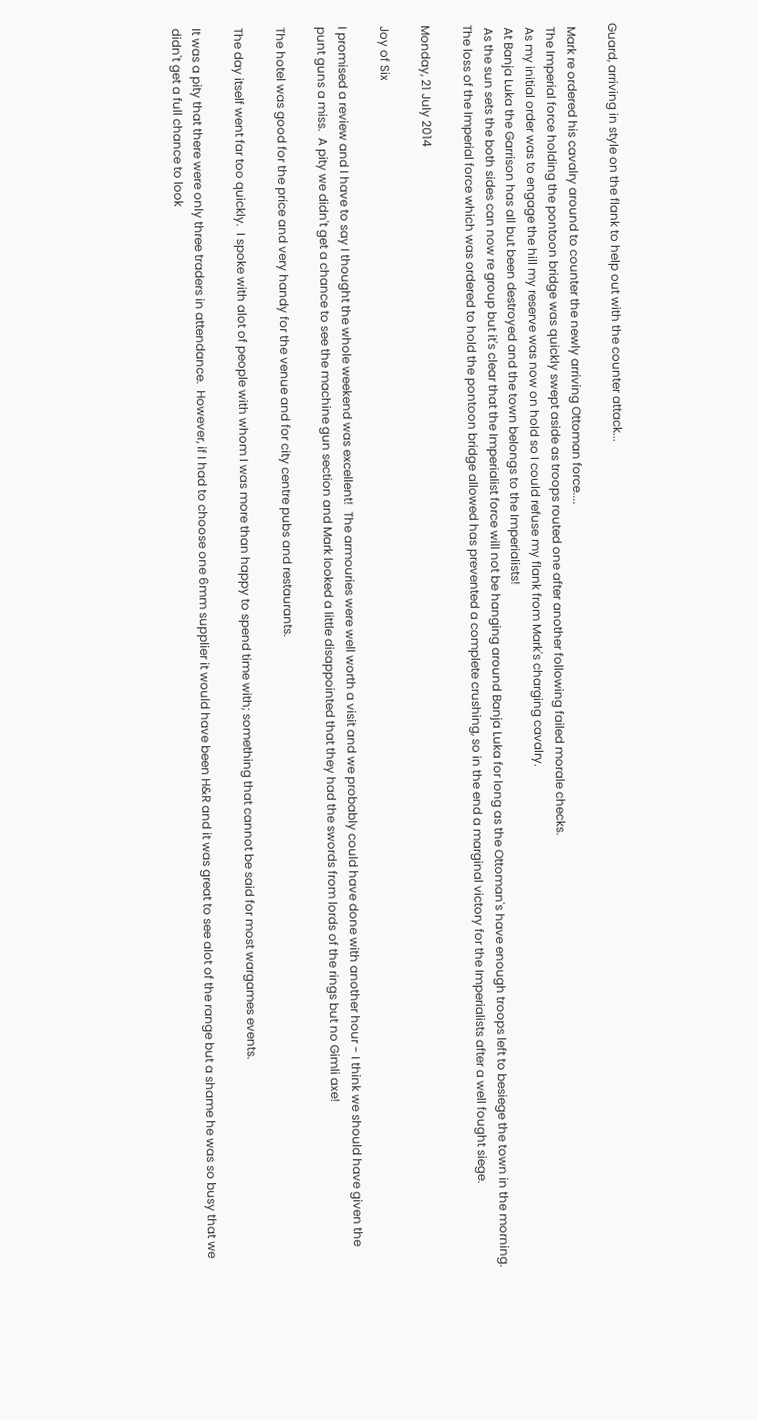Guard, arriving in style on the flank to help out with the counter attack...

 Mark re ordered his cavalry around to counter the newly arriving Ottoman force....
 The Imperial force holding the pontoon bridge was quickly swept aside as troops routed one after another following failed morale checks.
 As my initial order was to engage the hill my reserve was now on hold so I could refuse my flank from Mark's charging cavalry.
 At Banja Luka the Garrison has all but been destroyed and the town belongs to the Imperialists!
 As the sun sets the both sides can now re group but it's clear that the Imperialist force will not be hanging around Banja Luka for long as the Ottoman's have enough troops left to besiege the town in the morning. The loss of the Imperial force which was ordered to hold the pontoon bridge allowed has prevented a complete crushing, so in the end a marginal victory for the Imperialists after a well fought siege.

Monday, 21 July 2014

Joy of Six

I promised a review and I have to say I thought the whole weekend was excellent!  The armouries were well worth a visit and we probably could have done with another hour - I think we should have given the punt guns a miss.  A pity we didn't get a chance to see the machine gun section and Mark looked a little disappointed that they had the swords from lords of the rings but no Gimli axe!

The hotel was good for the price and very handy for the venue and for city centre pubs and restaurants.

The day itself went far too quickly.  I spoke with alot of people with whom I was more than happy to spend time with; something that cannot be said for most wargames events.

It was a pity that there were only three traders in attendance.  However, if I had to choose one 6mm supplier it would have been H&R and it was great to see alot of the range but a shame he was so busy that we didn't get a full chance to look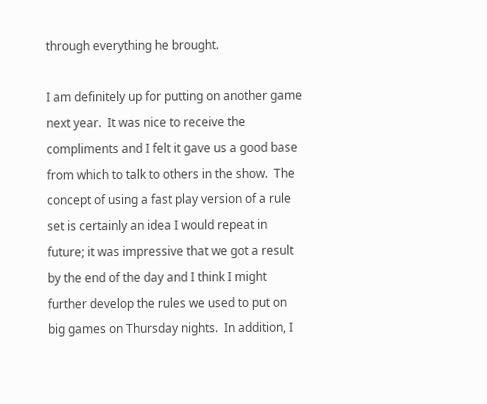through everything he brought.

I am definitely up for putting on another game next year.  It was nice to receive the compliments and I felt it gave us a good base from which to talk to others in the show.  The concept of using a fast play version of a rule set is certainly an idea I would repeat in future; it was impressive that we got a result by the end of the day and I think I might further develop the rules we used to put on big games on Thursday nights.  In addition, I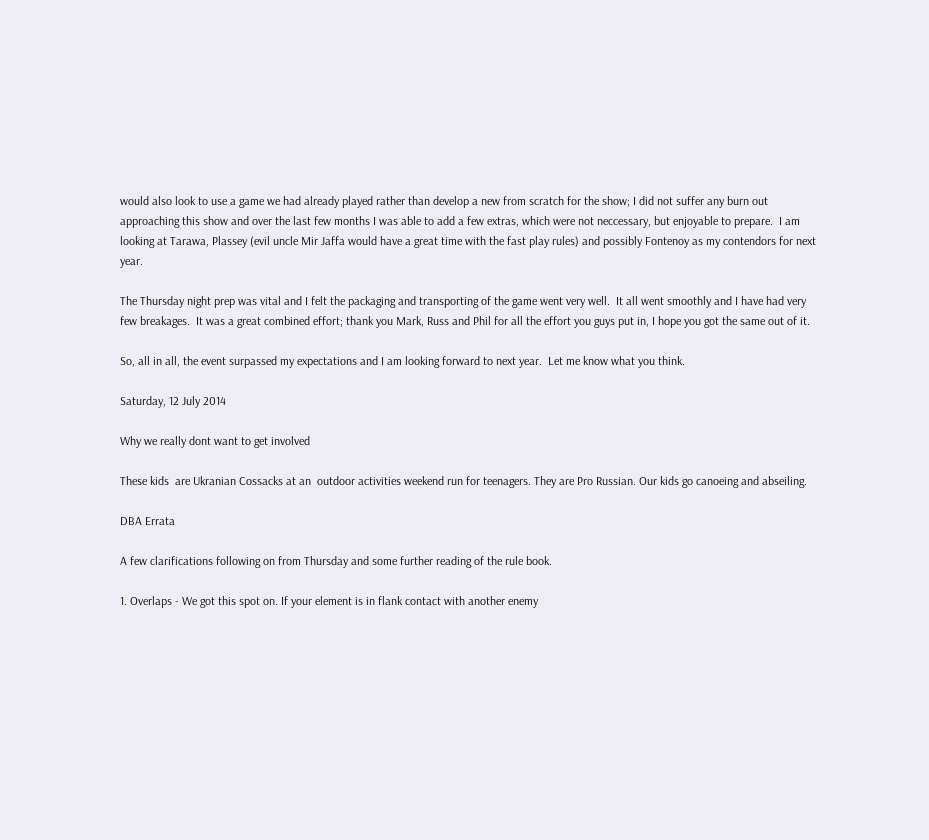would also look to use a game we had already played rather than develop a new from scratch for the show; I did not suffer any burn out approaching this show and over the last few months I was able to add a few extras, which were not neccessary, but enjoyable to prepare.  I am looking at Tarawa, Plassey (evil uncle Mir Jaffa would have a great time with the fast play rules) and possibly Fontenoy as my contendors for next year.

The Thursday night prep was vital and I felt the packaging and transporting of the game went very well.  It all went smoothly and I have had very few breakages.  It was a great combined effort; thank you Mark, Russ and Phil for all the effort you guys put in, I hope you got the same out of it.

So, all in all, the event surpassed my expectations and I am looking forward to next year.  Let me know what you think.

Saturday, 12 July 2014

Why we really dont want to get involved

These kids  are Ukranian Cossacks at an  outdoor activities weekend run for teenagers. They are Pro Russian. Our kids go canoeing and abseiling.

DBA Errata

A few clarifications following on from Thursday and some further reading of the rule book.

1. Overlaps - We got this spot on. If your element is in flank contact with another enemy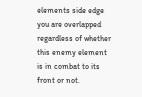elements side edge you are overlapped regardless of whether this enemy element is in combat to its front or not.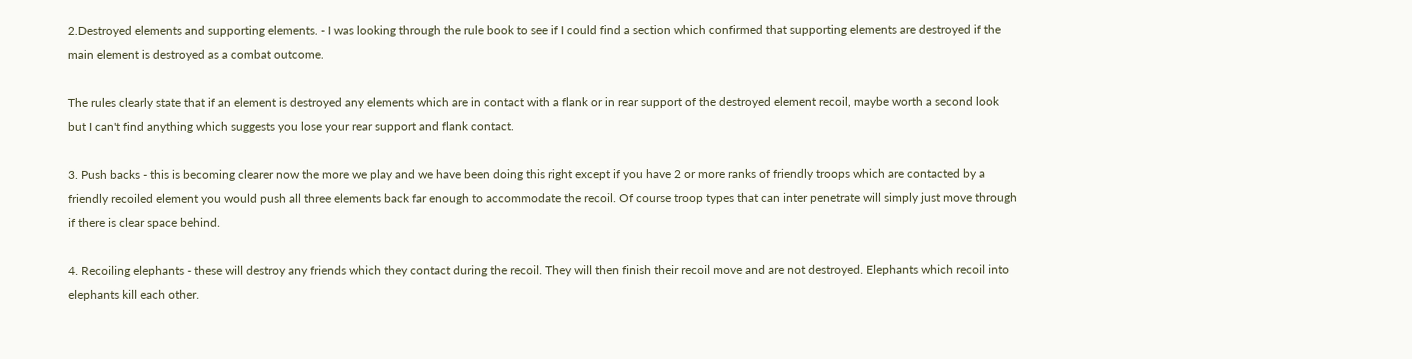2.Destroyed elements and supporting elements. - I was looking through the rule book to see if I could find a section which confirmed that supporting elements are destroyed if the main element is destroyed as a combat outcome.

The rules clearly state that if an element is destroyed any elements which are in contact with a flank or in rear support of the destroyed element recoil, maybe worth a second look but I can't find anything which suggests you lose your rear support and flank contact.

3. Push backs - this is becoming clearer now the more we play and we have been doing this right except if you have 2 or more ranks of friendly troops which are contacted by a friendly recoiled element you would push all three elements back far enough to accommodate the recoil. Of course troop types that can inter penetrate will simply just move through if there is clear space behind.

4. Recoiling elephants - these will destroy any friends which they contact during the recoil. They will then finish their recoil move and are not destroyed. Elephants which recoil into elephants kill each other.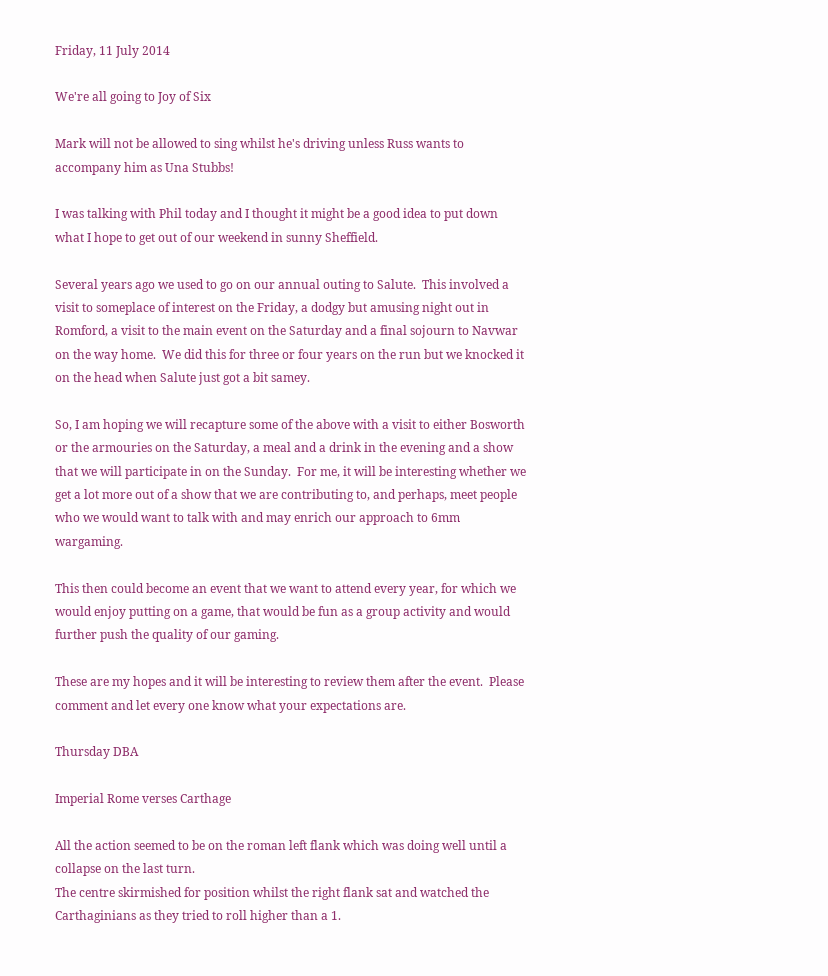Friday, 11 July 2014

We're all going to Joy of Six

Mark will not be allowed to sing whilst he's driving unless Russ wants to accompany him as Una Stubbs!

I was talking with Phil today and I thought it might be a good idea to put down what I hope to get out of our weekend in sunny Sheffield.

Several years ago we used to go on our annual outing to Salute.  This involved a visit to someplace of interest on the Friday, a dodgy but amusing night out in Romford, a visit to the main event on the Saturday and a final sojourn to Navwar on the way home.  We did this for three or four years on the run but we knocked it on the head when Salute just got a bit samey.

So, I am hoping we will recapture some of the above with a visit to either Bosworth or the armouries on the Saturday, a meal and a drink in the evening and a show that we will participate in on the Sunday.  For me, it will be interesting whether we get a lot more out of a show that we are contributing to, and perhaps, meet people who we would want to talk with and may enrich our approach to 6mm wargaming.

This then could become an event that we want to attend every year, for which we would enjoy putting on a game, that would be fun as a group activity and would further push the quality of our gaming.

These are my hopes and it will be interesting to review them after the event.  Please comment and let every one know what your expectations are.

Thursday DBA

Imperial Rome verses Carthage

All the action seemed to be on the roman left flank which was doing well until a collapse on the last turn.
The centre skirmished for position whilst the right flank sat and watched the Carthaginians as they tried to roll higher than a 1.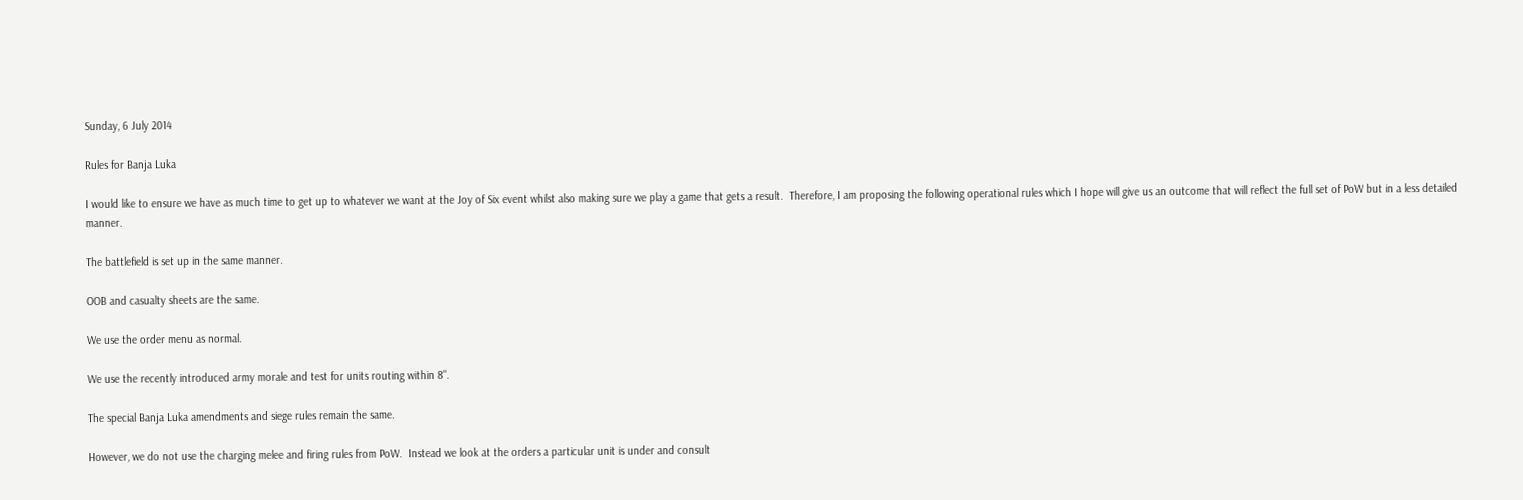Sunday, 6 July 2014

Rules for Banja Luka

I would like to ensure we have as much time to get up to whatever we want at the Joy of Six event whilst also making sure we play a game that gets a result.  Therefore, I am proposing the following operational rules which I hope will give us an outcome that will reflect the full set of PoW but in a less detailed manner.

The battlefield is set up in the same manner.

OOB and casualty sheets are the same.

We use the order menu as normal.

We use the recently introduced army morale and test for units routing within 8".

The special Banja Luka amendments and siege rules remain the same.

However, we do not use the charging melee and firing rules from PoW.  Instead we look at the orders a particular unit is under and consult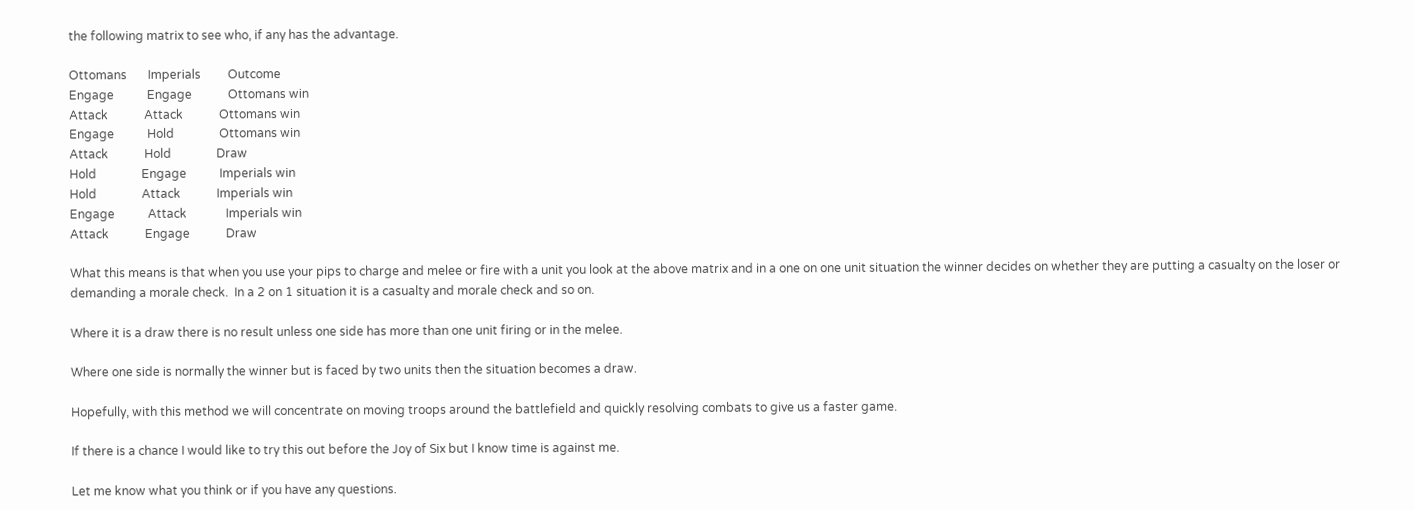the following matrix to see who, if any has the advantage.

Ottomans       Imperials         Outcome
Engage           Engage            Ottomans win
Attack            Attack            Ottomans win
Engage           Hold               Ottomans win
Attack            Hold               Draw
Hold               Engage           Imperials win
Hold               Attack            Imperials win
Engage           Attack             Imperials win
Attack            Engage            Draw

What this means is that when you use your pips to charge and melee or fire with a unit you look at the above matrix and in a one on one unit situation the winner decides on whether they are putting a casualty on the loser or demanding a morale check.  In a 2 on 1 situation it is a casualty and morale check and so on.

Where it is a draw there is no result unless one side has more than one unit firing or in the melee.

Where one side is normally the winner but is faced by two units then the situation becomes a draw.

Hopefully, with this method we will concentrate on moving troops around the battlefield and quickly resolving combats to give us a faster game.

If there is a chance I would like to try this out before the Joy of Six but I know time is against me.

Let me know what you think or if you have any questions.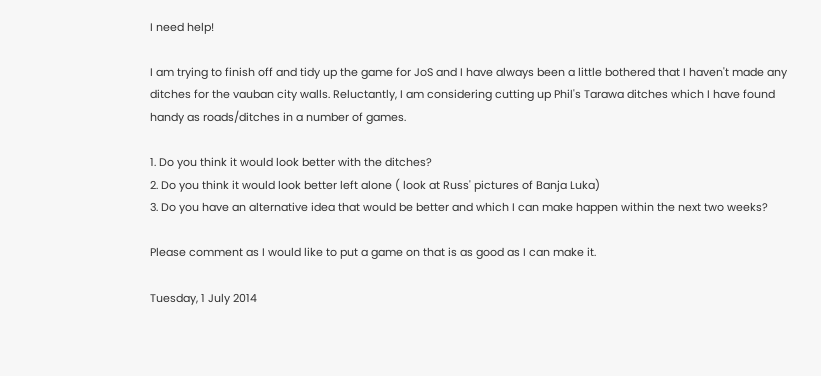I need help!

I am trying to finish off and tidy up the game for JoS and I have always been a little bothered that I haven't made any ditches for the vauban city walls. Reluctantly, I am considering cutting up Phil's Tarawa ditches which I have found handy as roads/ditches in a number of games.

1. Do you think it would look better with the ditches?
2. Do you think it would look better left alone ( look at Russ' pictures of Banja Luka)
3. Do you have an alternative idea that would be better and which I can make happen within the next two weeks?

Please comment as I would like to put a game on that is as good as I can make it.

Tuesday, 1 July 2014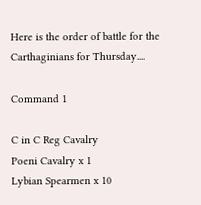Here is the order of battle for the Carthaginians for Thursday....

Command 1

C in C Reg Cavalry
Poeni Cavalry x 1
Lybian Spearmen x 10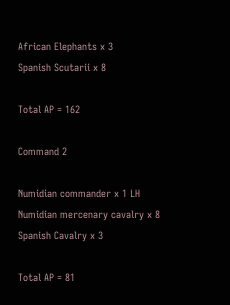African Elephants x 3
Spanish Scutarii x 8

Total AP = 162

Command 2

Numidian commander x 1 LH
Numidian mercenary cavalry x 8
Spanish Cavalry x 3

Total AP = 81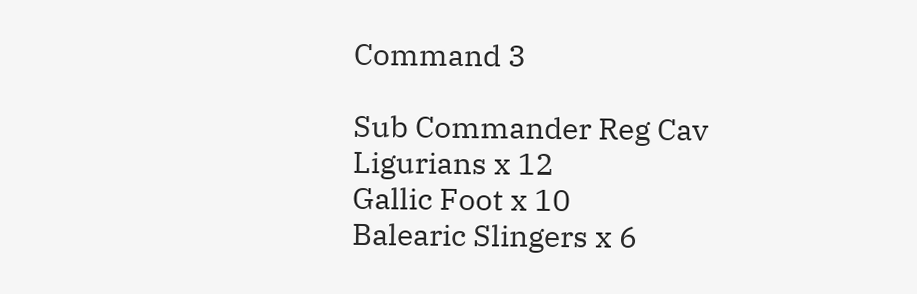Command 3

Sub Commander Reg Cav
Ligurians x 12
Gallic Foot x 10
Balearic Slingers x 6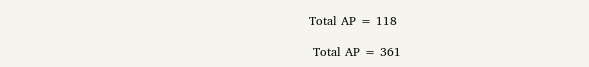Total AP = 118

 Total AP = 361